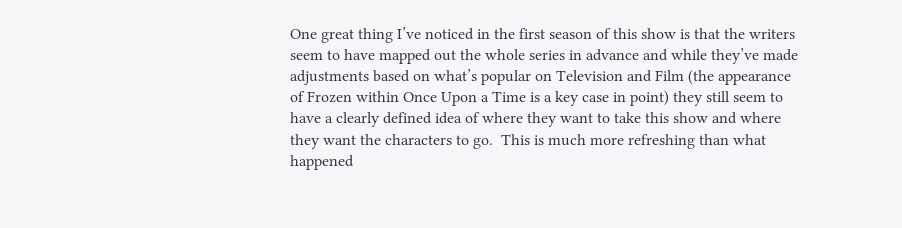One great thing I’ve noticed in the first season of this show is that the writers seem to have mapped out the whole series in advance and while they’ve made adjustments based on what’s popular on Television and Film (the appearance of Frozen within Once Upon a Time is a key case in point) they still seem to have a clearly defined idea of where they want to take this show and where they want the characters to go.  This is much more refreshing than what happened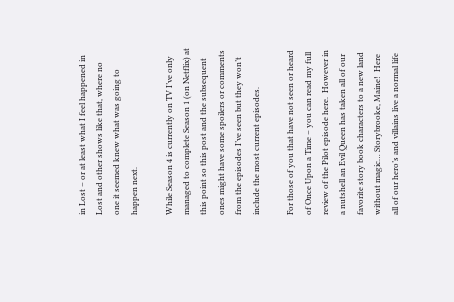in Lost – or at least what I feel happened in Lost and other shows like that, where no one it seemed knew what was going to happen next.

While Season 4 is currently on TV I’ve only managed to complete Season 1 (on Netflix) at this point so this post and the subsequent ones might have some spoilers or comments from the episodes I’ve seen but they won’t include the most current episodes.

For those of you that have not seen or heard of Once Upon a Time – you can read my full review of the Pilot episode here.  However in a nutshell an Evil Queen has taken all of our favorite story book characters to a new land without magic… Storybrooke, Maine!  Here all of our hero’s and villains live a normal life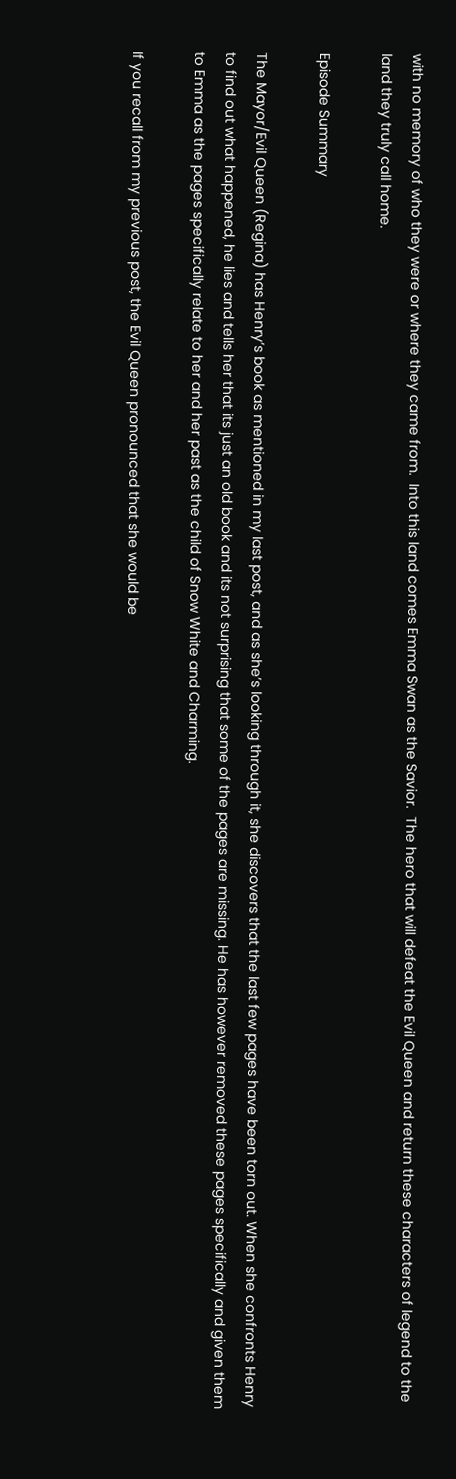with no memory of who they were or where they came from.  Into this land comes Emma Swan as the Savior.  The hero that will defeat the Evil Queen and return these characters of legend to the land they truly call home.

Episode Summary

The Mayor/Evil Queen (Regina) has Henry’s book as mentioned in my last post, and as she’s looking through it, she discovers that the last few pages have been torn out. When she confronts Henry to find out what happened, he lies and tells her that its just an old book and its not surprising that some of the pages are missing. He has however removed these pages specifically and given them to Emma as the pages specifically relate to her and her past as the child of Snow White and Charming.

If you recall from my previous post, the Evil Queen pronounced that she would be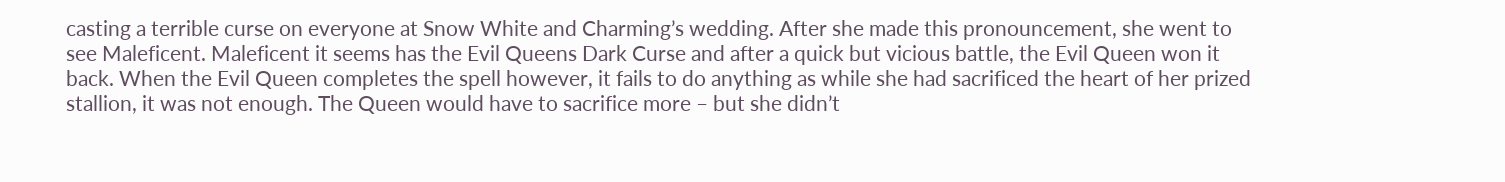casting a terrible curse on everyone at Snow White and Charming’s wedding. After she made this pronouncement, she went to see Maleficent. Maleficent it seems has the Evil Queens Dark Curse and after a quick but vicious battle, the Evil Queen won it back. When the Evil Queen completes the spell however, it fails to do anything as while she had sacrificed the heart of her prized stallion, it was not enough. The Queen would have to sacrifice more – but she didn’t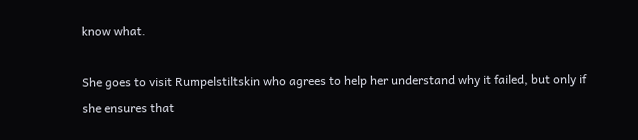know what.

She goes to visit Rumpelstiltskin who agrees to help her understand why it failed, but only if she ensures that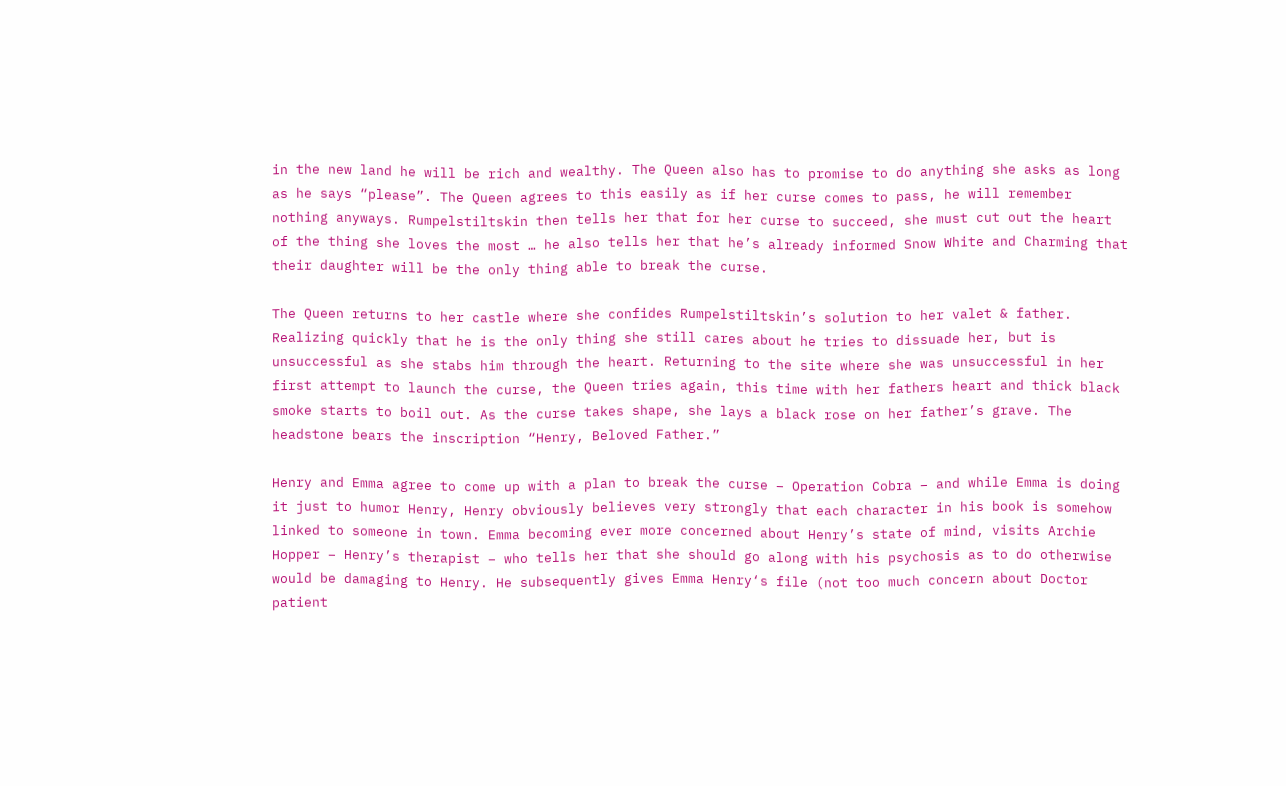in the new land he will be rich and wealthy. The Queen also has to promise to do anything she asks as long as he says “please”. The Queen agrees to this easily as if her curse comes to pass, he will remember nothing anyways. Rumpelstiltskin then tells her that for her curse to succeed, she must cut out the heart of the thing she loves the most … he also tells her that he’s already informed Snow White and Charming that their daughter will be the only thing able to break the curse.

The Queen returns to her castle where she confides Rumpelstiltskin’s solution to her valet & father. Realizing quickly that he is the only thing she still cares about he tries to dissuade her, but is unsuccessful as she stabs him through the heart. Returning to the site where she was unsuccessful in her first attempt to launch the curse, the Queen tries again, this time with her fathers heart and thick black smoke starts to boil out. As the curse takes shape, she lays a black rose on her father’s grave. The headstone bears the inscription “Henry, Beloved Father.”

Henry and Emma agree to come up with a plan to break the curse – Operation Cobra – and while Emma is doing it just to humor Henry, Henry obviously believes very strongly that each character in his book is somehow linked to someone in town. Emma becoming ever more concerned about Henry’s state of mind, visits Archie Hopper – Henry’s therapist – who tells her that she should go along with his psychosis as to do otherwise would be damaging to Henry. He subsequently gives Emma Henry‘s file (not too much concern about Doctor patient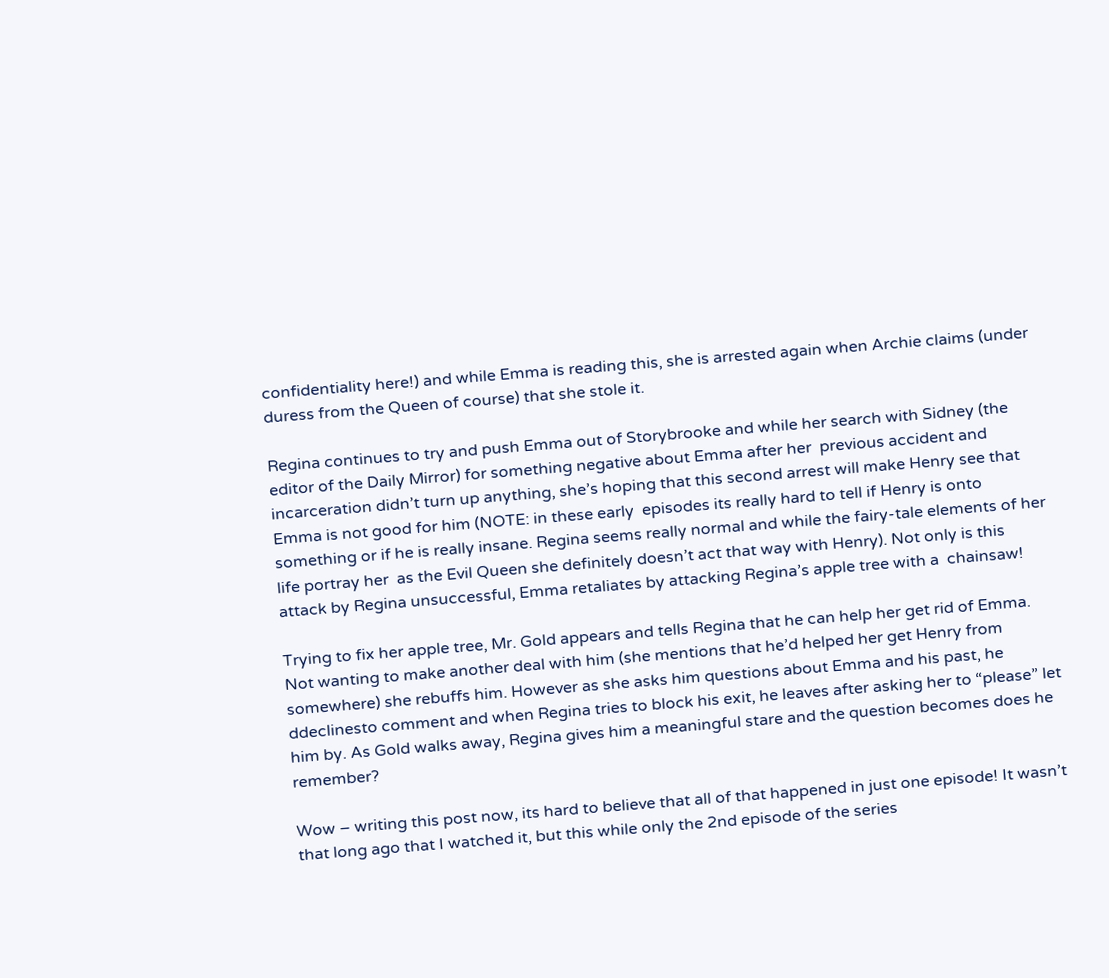confidentiality here!) and while Emma is reading this, she is arrested again when Archie claims (under duress from the Queen of course) that she stole it.

Regina continues to try and push Emma out of Storybrooke and while her search with Sidney (the editor of the Daily Mirror) for something negative about Emma after her  previous accident and incarceration didn’t turn up anything, she’s hoping that this second arrest will make Henry see that Emma is not good for him (NOTE: in these early  episodes its really hard to tell if Henry is onto something or if he is really insane. Regina seems really normal and while the fairy-tale elements of her life portray her  as the Evil Queen she definitely doesn’t act that way with Henry). Not only is this attack by Regina unsuccessful, Emma retaliates by attacking Regina’s apple tree with a  chainsaw!

Trying to fix her apple tree, Mr. Gold appears and tells Regina that he can help her get rid of Emma. Not wanting to make another deal with him (she mentions that he’d helped her get Henry from somewhere) she rebuffs him. However as she asks him questions about Emma and his past, he ddeclinesto comment and when Regina tries to block his exit, he leaves after asking her to “please” let him by. As Gold walks away, Regina gives him a meaningful stare and the question becomes does he remember?

Wow – writing this post now, its hard to believe that all of that happened in just one episode! It wasn’t that long ago that I watched it, but this while only the 2nd episode of the series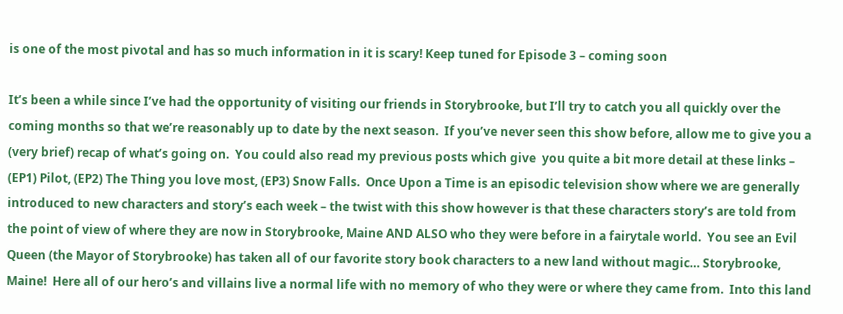is one of the most pivotal and has so much information in it is scary! Keep tuned for Episode 3 – coming soon

It’s been a while since I’ve had the opportunity of visiting our friends in Storybrooke, but I’ll try to catch you all quickly over the coming months so that we’re reasonably up to date by the next season.  If you’ve never seen this show before, allow me to give you a (very brief) recap of what’s going on.  You could also read my previous posts which give  you quite a bit more detail at these links – (EP1) Pilot, (EP2) The Thing you love most, (EP3) Snow Falls.  Once Upon a Time is an episodic television show where we are generally introduced to new characters and story’s each week – the twist with this show however is that these characters story’s are told from the point of view of where they are now in Storybrooke, Maine AND ALSO who they were before in a fairytale world.  You see an Evil Queen (the Mayor of Storybrooke) has taken all of our favorite story book characters to a new land without magic… Storybrooke, Maine!  Here all of our hero’s and villains live a normal life with no memory of who they were or where they came from.  Into this land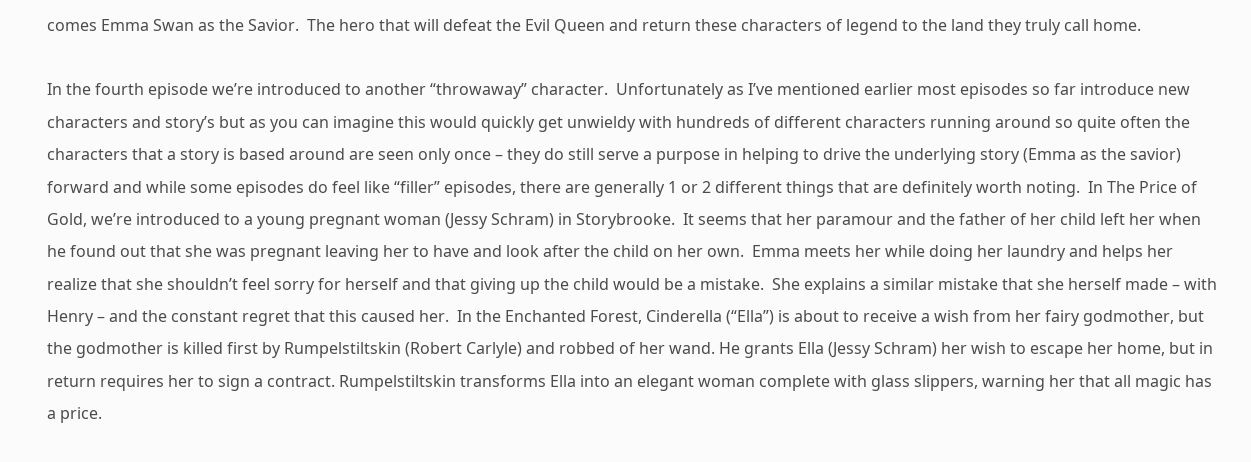comes Emma Swan as the Savior.  The hero that will defeat the Evil Queen and return these characters of legend to the land they truly call home.

In the fourth episode we’re introduced to another “throwaway” character.  Unfortunately as I’ve mentioned earlier most episodes so far introduce new characters and story’s but as you can imagine this would quickly get unwieldy with hundreds of different characters running around so quite often the characters that a story is based around are seen only once – they do still serve a purpose in helping to drive the underlying story (Emma as the savior) forward and while some episodes do feel like “filler” episodes, there are generally 1 or 2 different things that are definitely worth noting.  In The Price of Gold, we’re introduced to a young pregnant woman (Jessy Schram) in Storybrooke.  It seems that her paramour and the father of her child left her when he found out that she was pregnant leaving her to have and look after the child on her own.  Emma meets her while doing her laundry and helps her realize that she shouldn’t feel sorry for herself and that giving up the child would be a mistake.  She explains a similar mistake that she herself made – with Henry – and the constant regret that this caused her.  In the Enchanted Forest, Cinderella (“Ella”) is about to receive a wish from her fairy godmother, but the godmother is killed first by Rumpelstiltskin (Robert Carlyle) and robbed of her wand. He grants Ella (Jessy Schram) her wish to escape her home, but in return requires her to sign a contract. Rumpelstiltskin transforms Ella into an elegant woman complete with glass slippers, warning her that all magic has a price.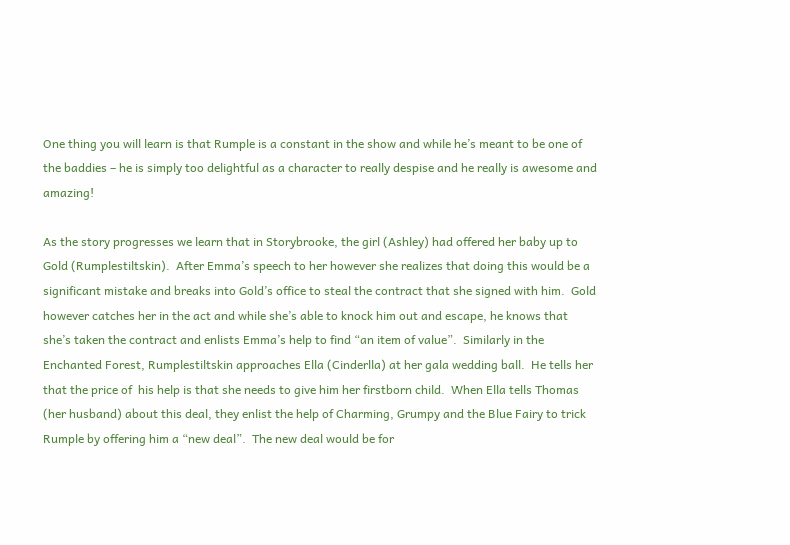One thing you will learn is that Rumple is a constant in the show and while he’s meant to be one of the baddies – he is simply too delightful as a character to really despise and he really is awesome and amazing!

As the story progresses we learn that in Storybrooke, the girl (Ashley) had offered her baby up to Gold (Rumplestiltskin).  After Emma’s speech to her however she realizes that doing this would be a significant mistake and breaks into Gold’s office to steal the contract that she signed with him.  Gold however catches her in the act and while she’s able to knock him out and escape, he knows that she’s taken the contract and enlists Emma’s help to find “an item of value”.  Similarly in the Enchanted Forest, Rumplestiltskin approaches Ella (Cinderlla) at her gala wedding ball.  He tells her that the price of  his help is that she needs to give him her firstborn child.  When Ella tells Thomas (her husband) about this deal, they enlist the help of Charming, Grumpy and the Blue Fairy to trick Rumple by offering him a “new deal”.  The new deal would be for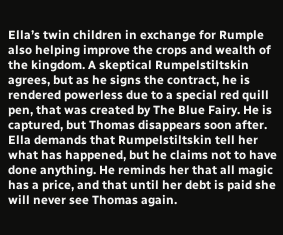Ella’s twin children in exchange for Rumple also helping improve the crops and wealth of the kingdom. A skeptical Rumpelstiltskin agrees, but as he signs the contract, he is rendered powerless due to a special red quill pen, that was created by The Blue Fairy. He is captured, but Thomas disappears soon after. Ella demands that Rumpelstiltskin tell her what has happened, but he claims not to have done anything. He reminds her that all magic has a price, and that until her debt is paid she will never see Thomas again.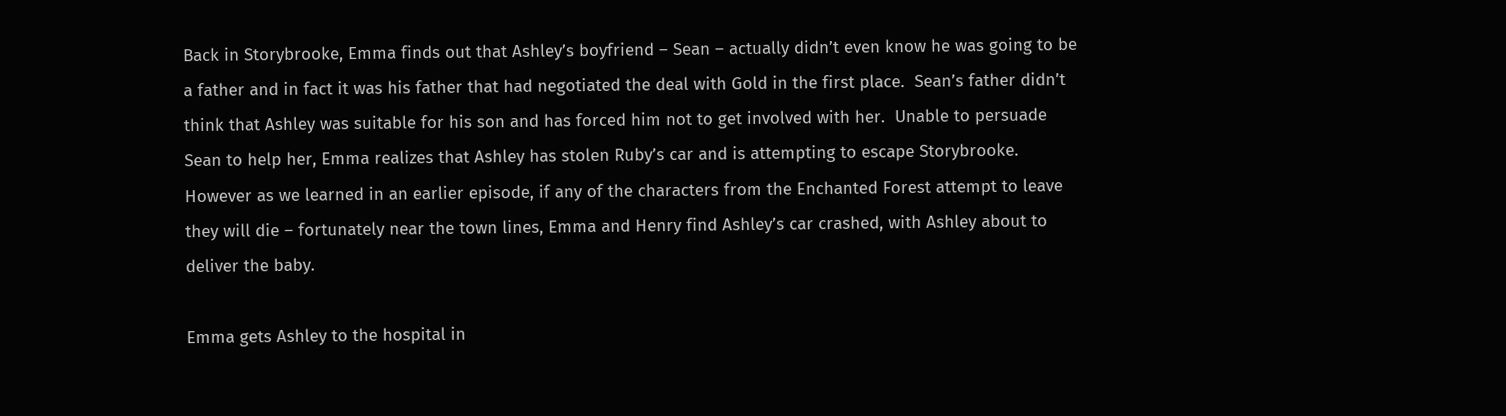Back in Storybrooke, Emma finds out that Ashley’s boyfriend – Sean – actually didn’t even know he was going to be a father and in fact it was his father that had negotiated the deal with Gold in the first place.  Sean’s father didn’t think that Ashley was suitable for his son and has forced him not to get involved with her.  Unable to persuade Sean to help her, Emma realizes that Ashley has stolen Ruby’s car and is attempting to escape Storybrooke.  However as we learned in an earlier episode, if any of the characters from the Enchanted Forest attempt to leave they will die – fortunately near the town lines, Emma and Henry find Ashley’s car crashed, with Ashley about to deliver the baby.

Emma gets Ashley to the hospital in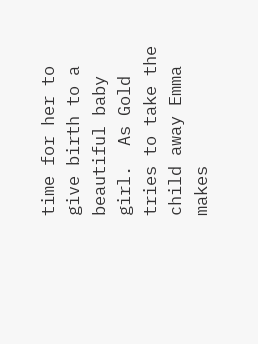time for her to give birth to a beautiful baby girl.  As Gold tries to take the child away Emma makes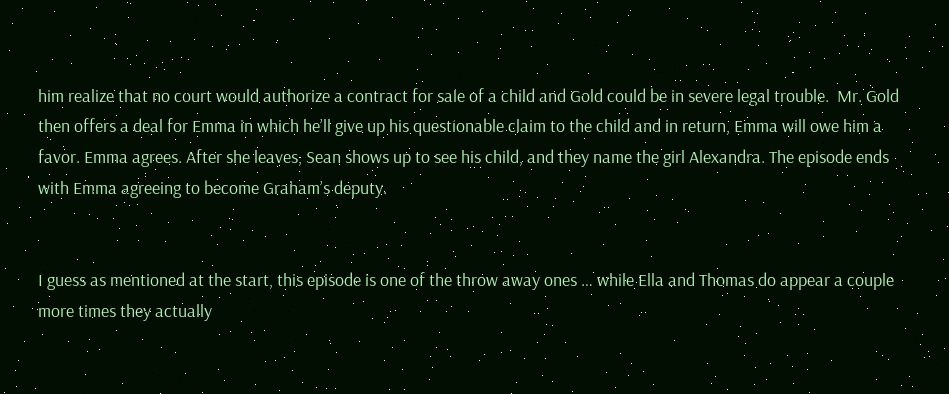him realize that no court would authorize a contract for sale of a child and Gold could be in severe legal trouble.  Mr. Gold then offers a deal for Emma in which he’ll give up his questionable claim to the child and in return, Emma will owe him a favor. Emma agrees. After she leaves, Sean shows up to see his child, and they name the girl Alexandra. The episode ends with Emma agreeing to become Graham’s deputy.


I guess as mentioned at the start, this episode is one of the throw away ones … while Ella and Thomas do appear a couple more times they actually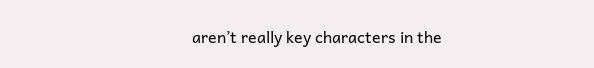aren’t really key characters in the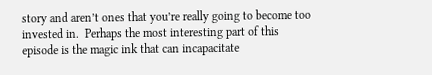story and aren’t ones that you’re really going to become too invested in.  Perhaps the most interesting part of this episode is the magic ink that can incapacitate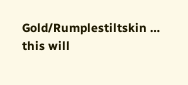Gold/Rumplestiltskin … this will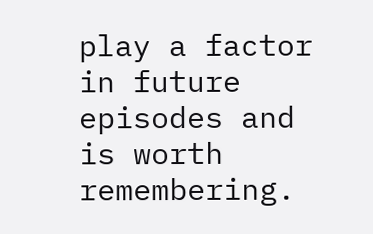play a factor in future episodes and is worth remembering.